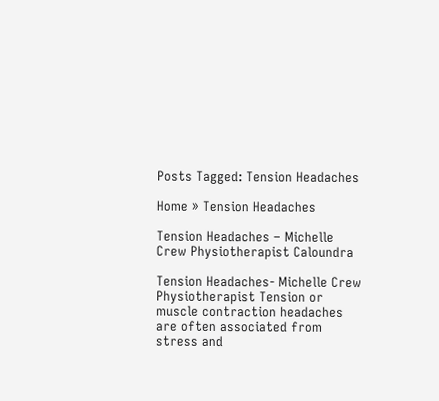Posts Tagged: Tension Headaches

Home » Tension Headaches

Tension Headaches – Michelle Crew Physiotherapist Caloundra

Tension Headaches- Michelle Crew Physiotherapist Tension or muscle contraction headaches are often associated from stress and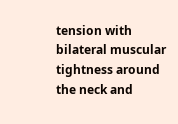tension with bilateral muscular tightness around the neck and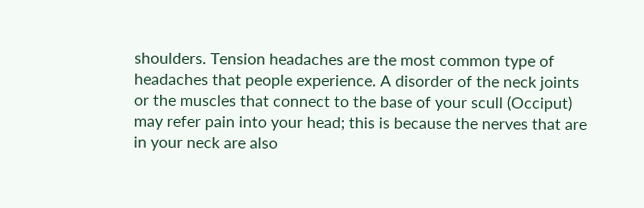shoulders. Tension headaches are the most common type of headaches that people experience. A disorder of the neck joints or the muscles that connect to the base of your scull (Occiput) may refer pain into your head; this is because the nerves that are in your neck are also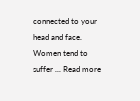connected to your head and face. Women tend to suffer ... Read more